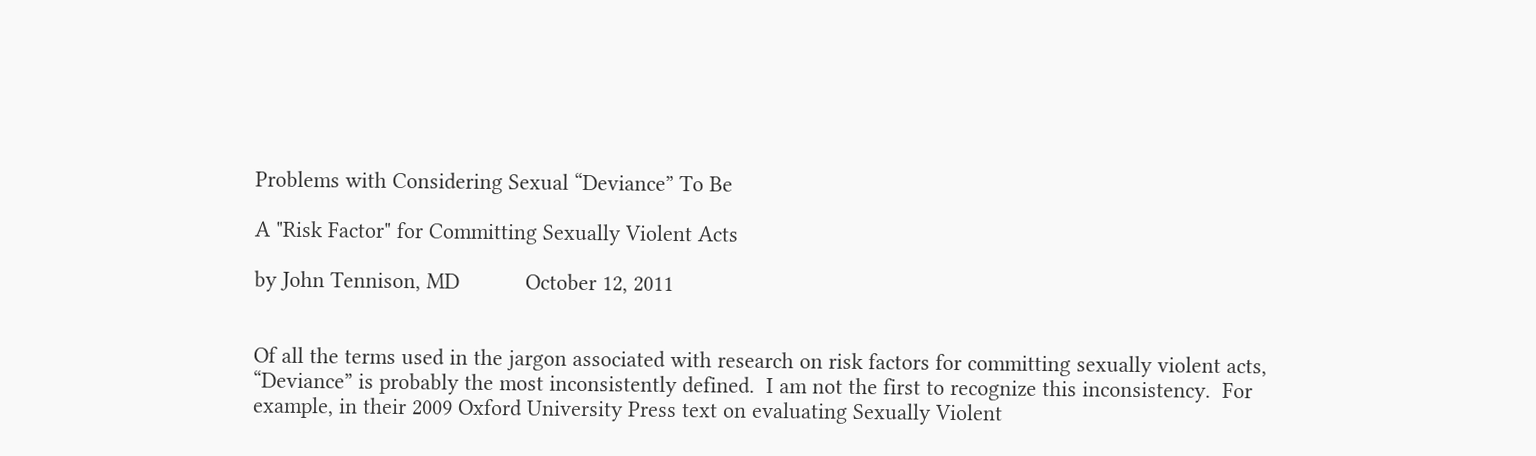Problems with Considering Sexual “Deviance” To Be

A "Risk Factor" for Committing Sexually Violent Acts

by John Tennison, MD           October 12, 2011


Of all the terms used in the jargon associated with research on risk factors for committing sexually violent acts, “Deviance” is probably the most inconsistently defined.  I am not the first to recognize this inconsistency.  For example, in their 2009 Oxford University Press text on evaluating Sexually Violent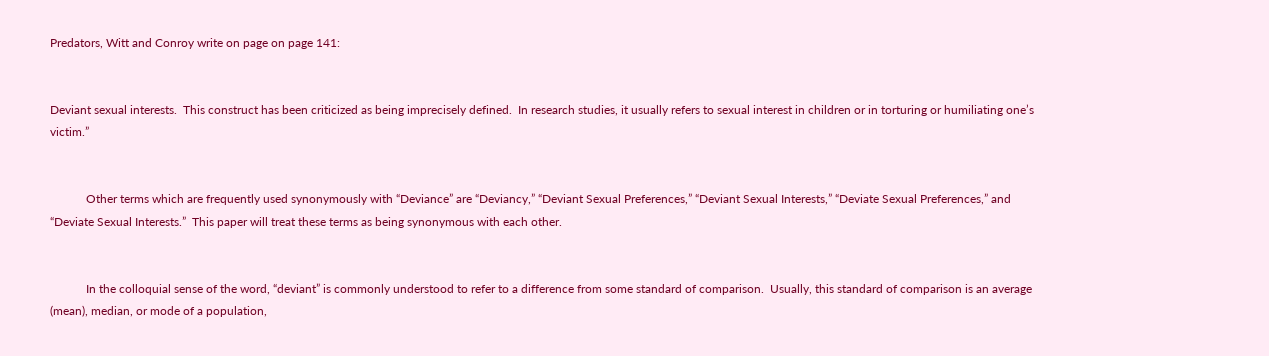Predators, Witt and Conroy write on page on page 141:


Deviant sexual interests.  This construct has been criticized as being imprecisely defined.  In research studies, it usually refers to sexual interest in children or in torturing or humiliating one’s victim.”


            Other terms which are frequently used synonymously with “Deviance” are “Deviancy,” “Deviant Sexual Preferences,” “Deviant Sexual Interests,” “Deviate Sexual Preferences,” and “Deviate Sexual Interests.”  This paper will treat these terms as being synonymous with each other.


            In the colloquial sense of the word, “deviant” is commonly understood to refer to a difference from some standard of comparison.  Usually, this standard of comparison is an average (mean), median, or mode of a population,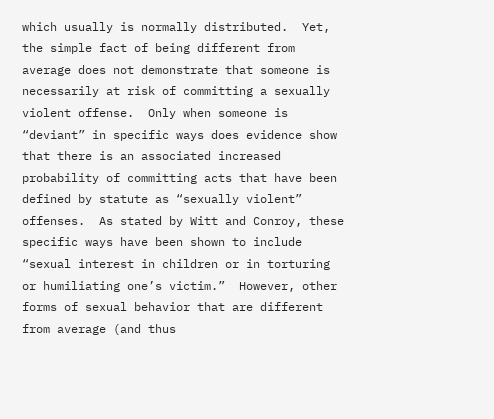which usually is normally distributed.  Yet, the simple fact of being different from average does not demonstrate that someone is necessarily at risk of committing a sexually violent offense.  Only when someone is “deviant” in specific ways does evidence show that there is an associated increased probability of committing acts that have been defined by statute as “sexually violent” offenses.  As stated by Witt and Conroy, these specific ways have been shown to include “sexual interest in children or in torturing or humiliating one’s victim.”  However, other forms of sexual behavior that are different from average (and thus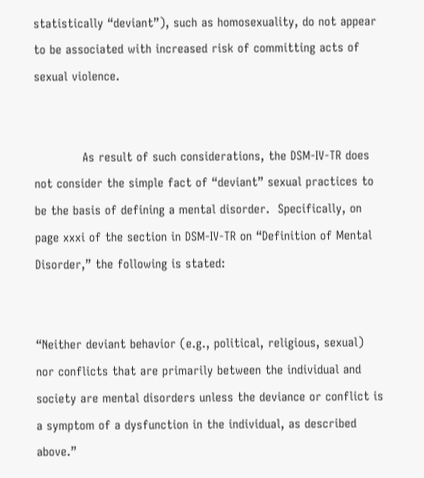statistically “deviant”), such as homosexuality, do not appear to be associated with increased risk of committing acts of sexual violence.


            As result of such considerations, the DSM-IV-TR does not consider the simple fact of “deviant” sexual practices to be the basis of defining a mental disorder.  Specifically, on page xxxi of the section in DSM-IV-TR on “Definition of Mental Disorder,” the following is stated:


“Neither deviant behavior (e.g., political, religious, sexual) nor conflicts that are primarily between the individual and society are mental disorders unless the deviance or conflict is a symptom of a dysfunction in the individual, as described above.”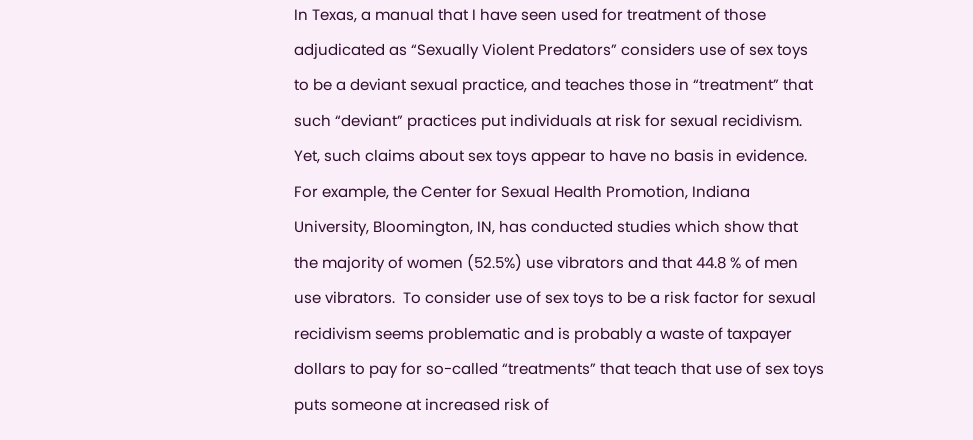In Texas, a manual that I have seen used for treatment of those adjudicated as “Sexually Violent Predators” considers use of sex toys to be a deviant sexual practice, and teaches those in “treatment” that such “deviant” practices put individuals at risk for sexual recidivism.  Yet, such claims about sex toys appear to have no basis in evidence.  For example, the Center for Sexual Health Promotion, Indiana University, Bloomington, IN, has conducted studies which show that the majority of women (52.5%) use vibrators and that 44.8 % of men use vibrators.  To consider use of sex toys to be a risk factor for sexual recidivism seems problematic and is probably a waste of taxpayer dollars to pay for so-called “treatments” that teach that use of sex toys puts someone at increased risk of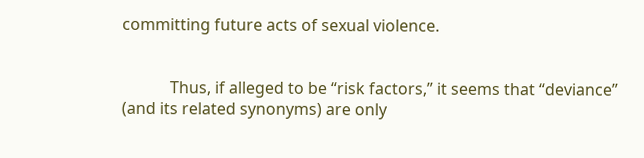committing future acts of sexual violence.


            Thus, if alleged to be “risk factors,” it seems that “deviance” (and its related synonyms) are only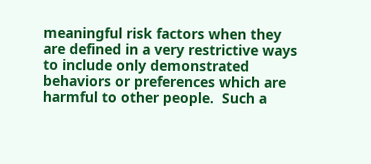meaningful risk factors when they are defined in a very restrictive ways to include only demonstrated behaviors or preferences which are harmful to other people.  Such a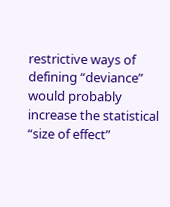restrictive ways of defining “deviance” would probably increase the statistical “size of effect”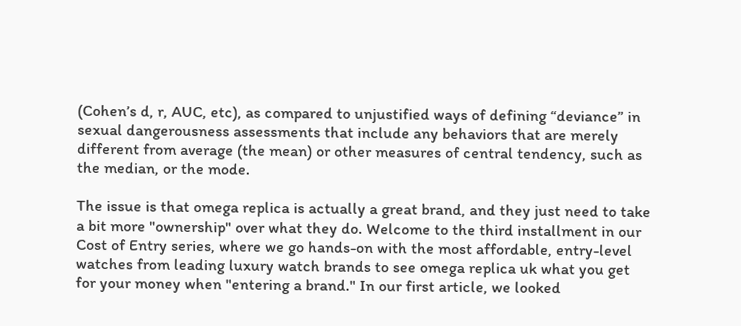(Cohen’s d, r, AUC, etc), as compared to unjustified ways of defining “deviance” in sexual dangerousness assessments that include any behaviors that are merely different from average (the mean) or other measures of central tendency, such as the median, or the mode.

The issue is that omega replica is actually a great brand, and they just need to take a bit more "ownership" over what they do. Welcome to the third installment in our Cost of Entry series, where we go hands-on with the most affordable, entry-level watches from leading luxury watch brands to see omega replica uk what you get for your money when "entering a brand." In our first article, we looked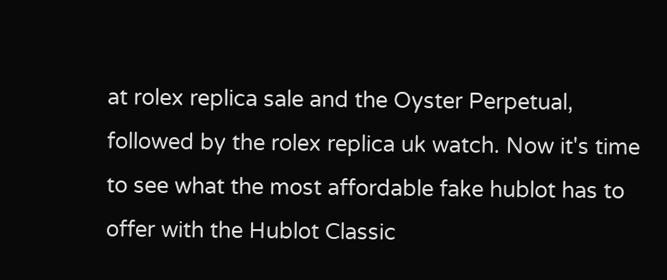at rolex replica sale and the Oyster Perpetual, followed by the rolex replica uk watch. Now it's time to see what the most affordable fake hublot has to offer with the Hublot Classic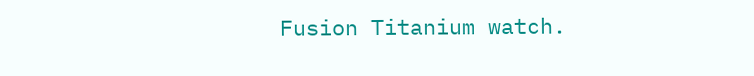Fusion Titanium watch.